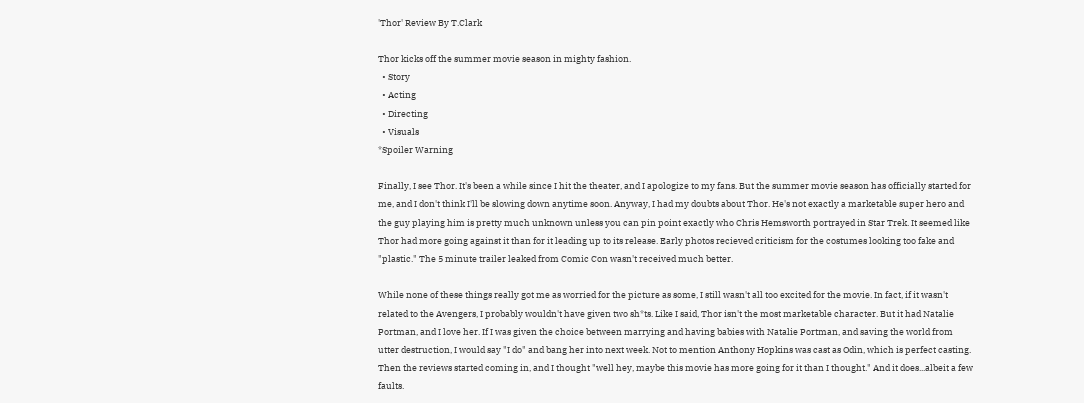'Thor' Review By T.Clark

Thor kicks off the summer movie season in mighty fashion.
  • Story
  • Acting
  • Directing
  • Visuals
*Spoiler Warning

Finally, I see Thor. It's been a while since I hit the theater, and I apologize to my fans. But the summer movie season has officially started for me, and I don't think I'll be slowing down anytime soon. Anyway, I had my doubts about Thor. He's not exactly a marketable super hero and the guy playing him is pretty much unknown unless you can pin point exactly who Chris Hemsworth portrayed in Star Trek. It seemed like Thor had more going against it than for it leading up to its release. Early photos recieved criticism for the costumes looking too fake and "plastic." The 5 minute trailer leaked from Comic Con wasn't received much better.

While none of these things really got me as worried for the picture as some, I still wasn't all too excited for the movie. In fact, if it wasn't related to the Avengers, I probably wouldn't have given two sh*ts. Like I said, Thor isn't the most marketable character. But it had Natalie Portman, and I love her. If I was given the choice between marrying and having babies with Natalie Portman, and saving the world from utter destruction, I would say "I do" and bang her into next week. Not to mention Anthony Hopkins was cast as Odin, which is perfect casting. Then the reviews started coming in, and I thought "well hey, maybe this movie has more going for it than I thought." And it does...albeit a few faults.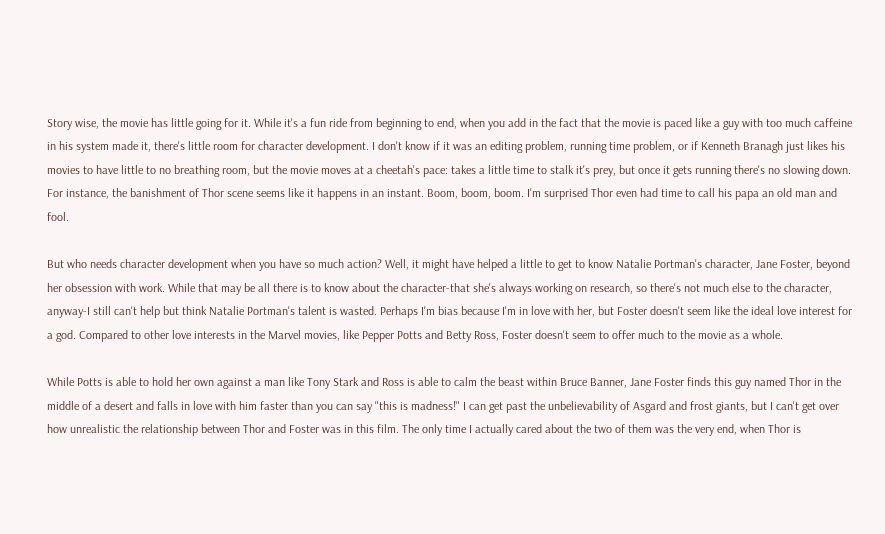Story wise, the movie has little going for it. While it's a fun ride from beginning to end, when you add in the fact that the movie is paced like a guy with too much caffeine in his system made it, there's little room for character development. I don't know if it was an editing problem, running time problem, or if Kenneth Branagh just likes his movies to have little to no breathing room, but the movie moves at a cheetah's pace: takes a little time to stalk it's prey, but once it gets running there's no slowing down. For instance, the banishment of Thor scene seems like it happens in an instant. Boom, boom, boom. I'm surprised Thor even had time to call his papa an old man and fool.

But who needs character development when you have so much action? Well, it might have helped a little to get to know Natalie Portman's character, Jane Foster, beyond her obsession with work. While that may be all there is to know about the character-that she's always working on research, so there's not much else to the character, anyway-I still can't help but think Natalie Portman's talent is wasted. Perhaps I'm bias because I'm in love with her, but Foster doesn't seem like the ideal love interest for a god. Compared to other love interests in the Marvel movies, like Pepper Potts and Betty Ross, Foster doesn't seem to offer much to the movie as a whole.

While Potts is able to hold her own against a man like Tony Stark and Ross is able to calm the beast within Bruce Banner, Jane Foster finds this guy named Thor in the middle of a desert and falls in love with him faster than you can say "this is madness!" I can get past the unbelievability of Asgard and frost giants, but I can't get over how unrealistic the relationship between Thor and Foster was in this film. The only time I actually cared about the two of them was the very end, when Thor is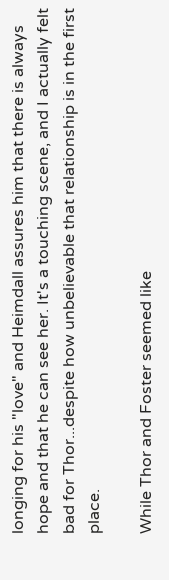longing for his "love" and Heimdall assures him that there is always hope and that he can see her. It's a touching scene, and I actually felt bad for Thor...despite how unbelievable that relationship is in the first place.

While Thor and Foster seemed like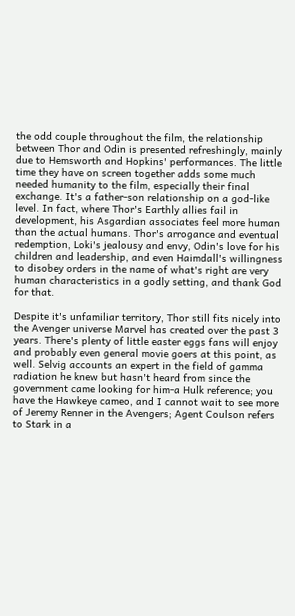the odd couple throughout the film, the relationship between Thor and Odin is presented refreshingly, mainly due to Hemsworth and Hopkins' performances. The little time they have on screen together adds some much needed humanity to the film, especially their final exchange. It's a father-son relationship on a god-like level. In fact, where Thor's Earthly allies fail in development, his Asgardian associates feel more human than the actual humans. Thor's arrogance and eventual redemption, Loki's jealousy and envy, Odin's love for his children and leadership, and even Haimdall's willingness to disobey orders in the name of what's right are very human characteristics in a godly setting, and thank God for that.

Despite it's unfamiliar territory, Thor still fits nicely into the Avenger universe Marvel has created over the past 3 years. There's plenty of little easter eggs fans will enjoy and probably even general movie goers at this point, as well. Selvig accounts an expert in the field of gamma radiation he knew but hasn't heard from since the government came looking for him-a Hulk reference; you have the Hawkeye cameo, and I cannot wait to see more of Jeremy Renner in the Avengers; Agent Coulson refers to Stark in a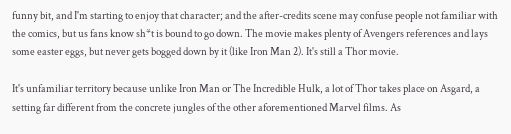funny bit, and I'm starting to enjoy that character; and the after-credits scene may confuse people not familiar with the comics, but us fans know sh*t is bound to go down. The movie makes plenty of Avengers references and lays some easter eggs, but never gets bogged down by it (like Iron Man 2). It's still a Thor movie.

It's unfamiliar territory because unlike Iron Man or The Incredible Hulk, a lot of Thor takes place on Asgard, a setting far different from the concrete jungles of the other aforementioned Marvel films. As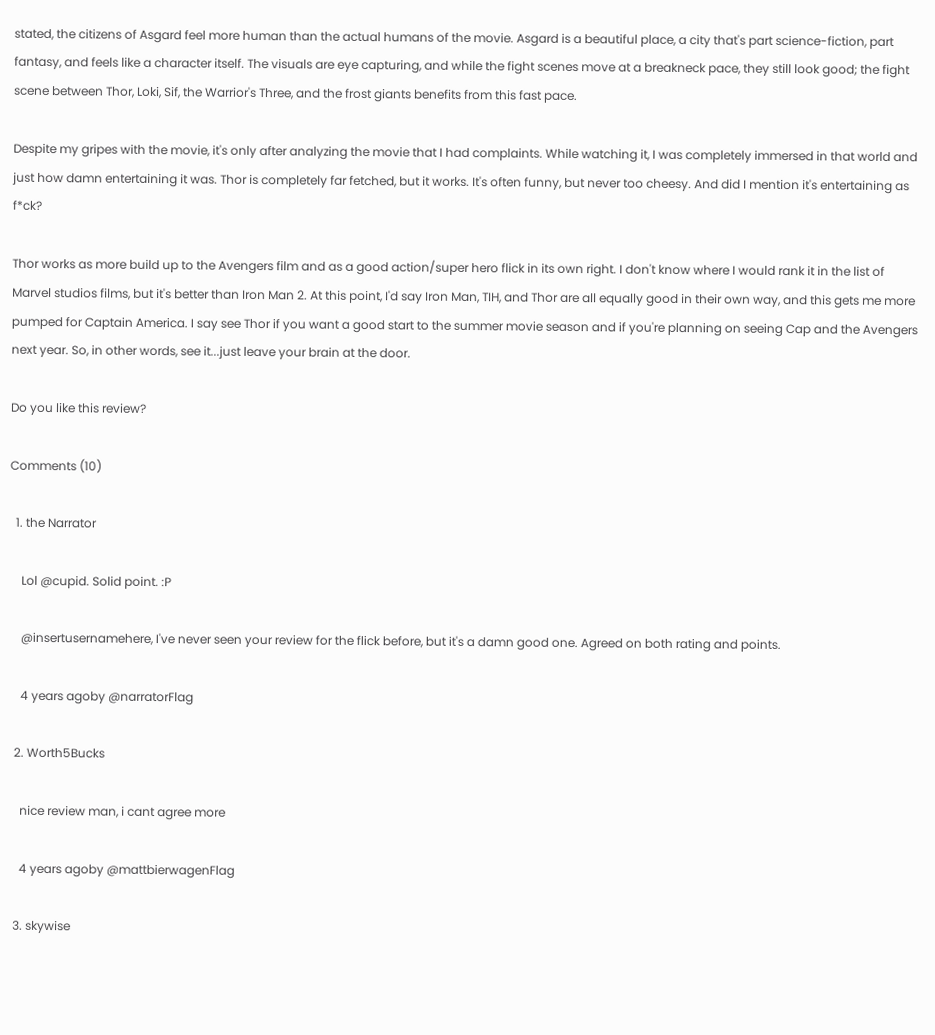stated, the citizens of Asgard feel more human than the actual humans of the movie. Asgard is a beautiful place, a city that's part science-fiction, part fantasy, and feels like a character itself. The visuals are eye capturing, and while the fight scenes move at a breakneck pace, they still look good; the fight scene between Thor, Loki, Sif, the Warrior's Three, and the frost giants benefits from this fast pace.

Despite my gripes with the movie, it's only after analyzing the movie that I had complaints. While watching it, I was completely immersed in that world and just how damn entertaining it was. Thor is completely far fetched, but it works. It's often funny, but never too cheesy. And did I mention it's entertaining as f*ck?

Thor works as more build up to the Avengers film and as a good action/super hero flick in its own right. I don't know where I would rank it in the list of Marvel studios films, but it's better than Iron Man 2. At this point, I'd say Iron Man, TIH, and Thor are all equally good in their own way, and this gets me more pumped for Captain America. I say see Thor if you want a good start to the summer movie season and if you're planning on seeing Cap and the Avengers next year. So, in other words, see it...just leave your brain at the door.

Do you like this review?

Comments (10)

  1. the Narrator

    Lol @cupid. Solid point. :P

    @insertusernamehere, I've never seen your review for the flick before, but it's a damn good one. Agreed on both rating and points.

    4 years agoby @narratorFlag

  2. Worth5Bucks

    nice review man, i cant agree more

    4 years agoby @mattbierwagenFlag

  3. skywise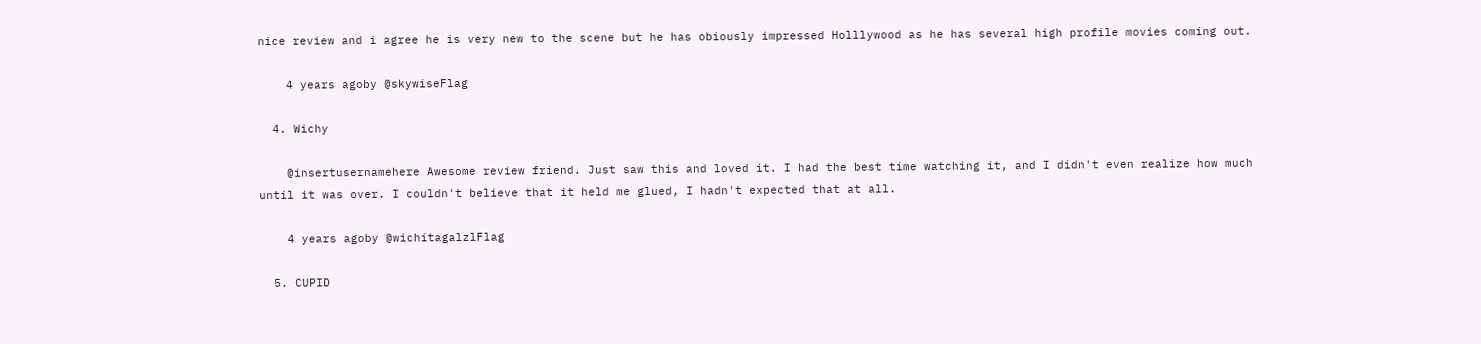nice review and i agree he is very new to the scene but he has obiously impressed Holllywood as he has several high profile movies coming out.

    4 years agoby @skywiseFlag

  4. Wichy

    @insertusernamehere Awesome review friend. Just saw this and loved it. I had the best time watching it, and I didn't even realize how much until it was over. I couldn't believe that it held me glued, I hadn't expected that at all.

    4 years agoby @wichitagalzlFlag

  5. CUPID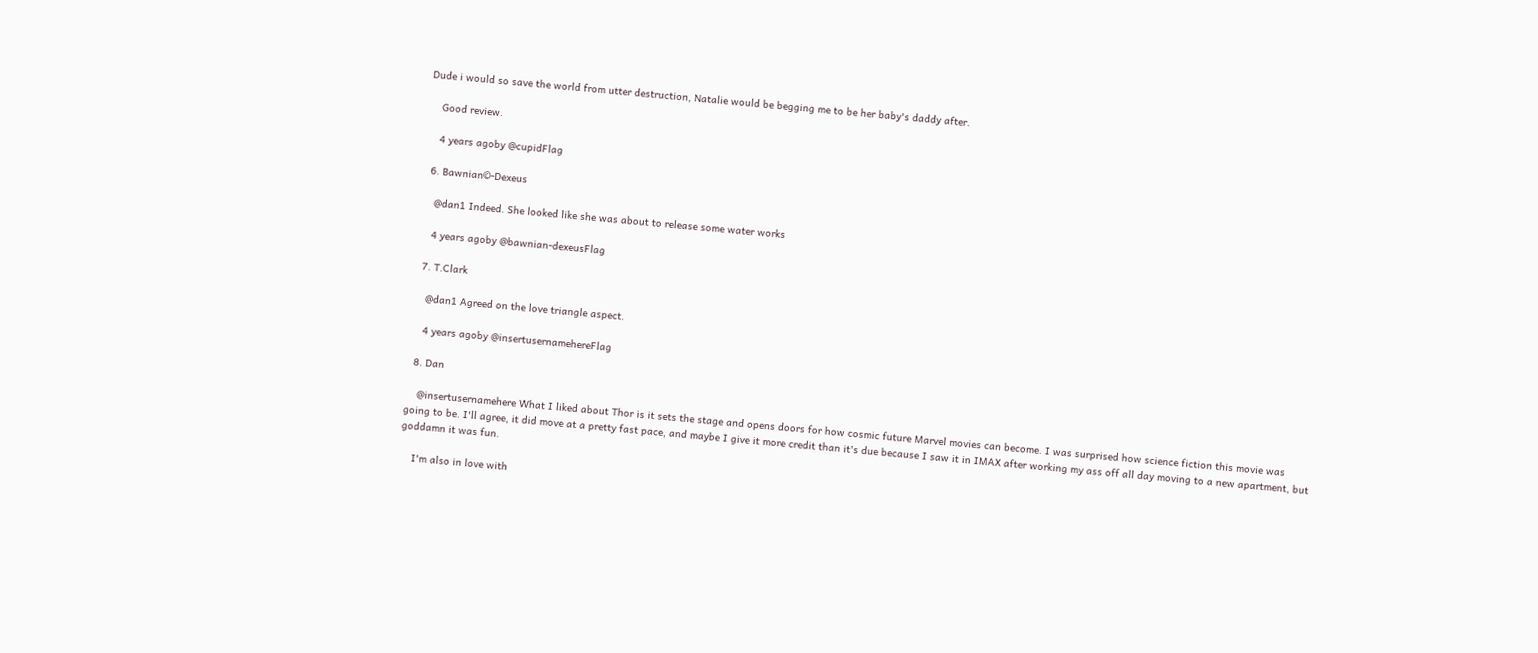Dude i would so save the world from utter destruction, Natalie would be begging me to be her baby's daddy after.

    Good review.

    4 years agoby @cupidFlag

  6. Bawnian©-Dexeus

    @dan1 Indeed. She looked like she was about to release some water works

    4 years agoby @bawnian-dexeusFlag

  7. T.Clark

    @dan1 Agreed on the love triangle aspect.

    4 years agoby @insertusernamehereFlag

  8. Dan

    @insertusernamehere What I liked about Thor is it sets the stage and opens doors for how cosmic future Marvel movies can become. I was surprised how science fiction this movie was going to be. I'll agree, it did move at a pretty fast pace, and maybe I give it more credit than it's due because I saw it in IMAX after working my ass off all day moving to a new apartment, but goddamn it was fun.

    I'm also in love with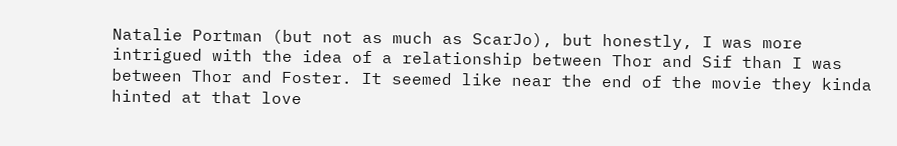Natalie Portman (but not as much as ScarJo), but honestly, I was more intrigued with the idea of a relationship between Thor and Sif than I was between Thor and Foster. It seemed like near the end of the movie they kinda hinted at that love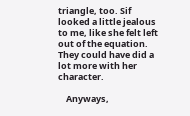triangle, too. Sif looked a little jealous to me, like she felt left out of the equation. They could have did a lot more with her character.

    Anyways,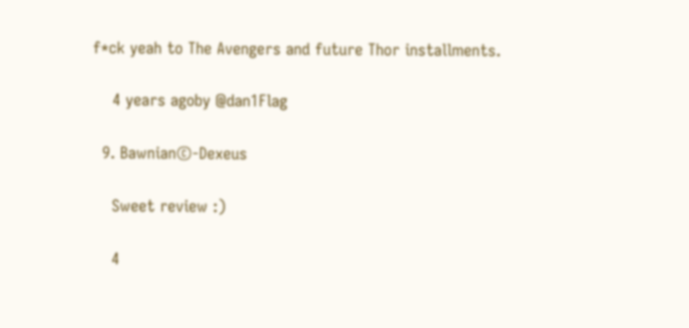f*ck yeah to The Avengers and future Thor installments.

    4 years agoby @dan1Flag

  9. Bawnian©-Dexeus

    Sweet review :)

    4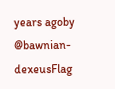years agoby @bawnian-dexeusFlag